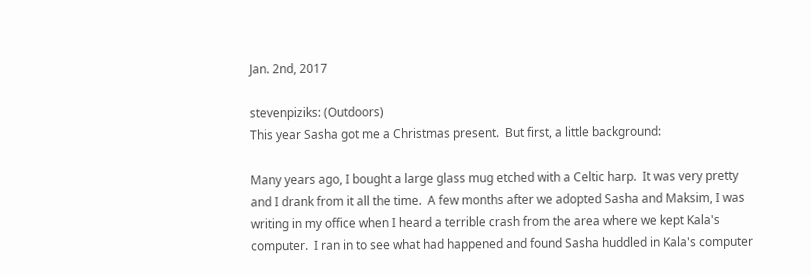Jan. 2nd, 2017

stevenpiziks: (Outdoors)
This year Sasha got me a Christmas present.  But first, a little background:

Many years ago, I bought a large glass mug etched with a Celtic harp.  It was very pretty and I drank from it all the time.  A few months after we adopted Sasha and Maksim, I was writing in my office when I heard a terrible crash from the area where we kept Kala's computer.  I ran in to see what had happened and found Sasha huddled in Kala's computer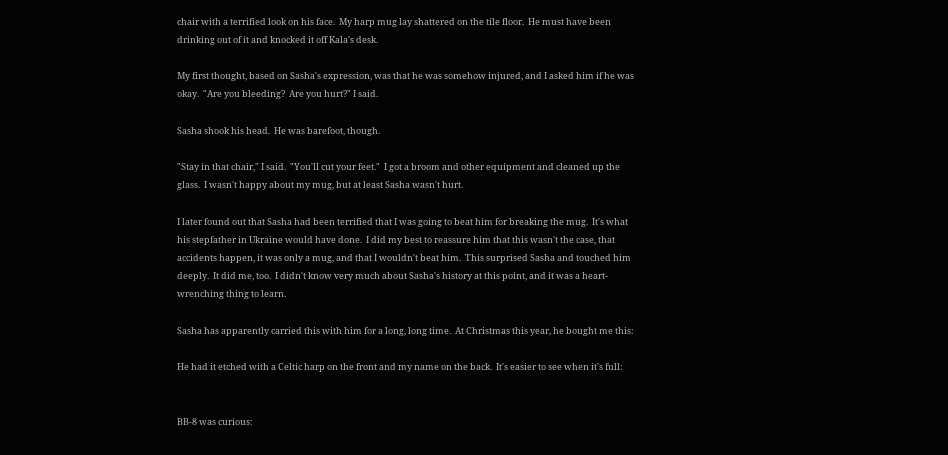chair with a terrified look on his face.  My harp mug lay shattered on the tile floor.  He must have been drinking out of it and knocked it off Kala's desk.

My first thought, based on Sasha's expression, was that he was somehow injured, and I asked him if he was okay.  "Are you bleeding?  Are you hurt?" I said.

Sasha shook his head.  He was barefoot, though.

"Stay in that chair," I said.  "You'll cut your feet."  I got a broom and other equipment and cleaned up the glass.  I wasn't happy about my mug, but at least Sasha wasn't hurt.

I later found out that Sasha had been terrified that I was going to beat him for breaking the mug.  It's what his stepfather in Ukraine would have done.  I did my best to reassure him that this wasn't the case, that accidents happen, it was only a mug, and that I wouldn't beat him.  This surprised Sasha and touched him deeply.  It did me, too.  I didn't know very much about Sasha's history at this point, and it was a heart-wrenching thing to learn.

Sasha has apparently carried this with him for a long, long time.  At Christmas this year, he bought me this:

He had it etched with a Celtic harp on the front and my name on the back.  It's easier to see when it's full:


BB-8 was curious: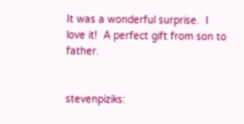It was a wonderful surprise.  I love it!  A perfect gift from son to father.


stevenpiziks: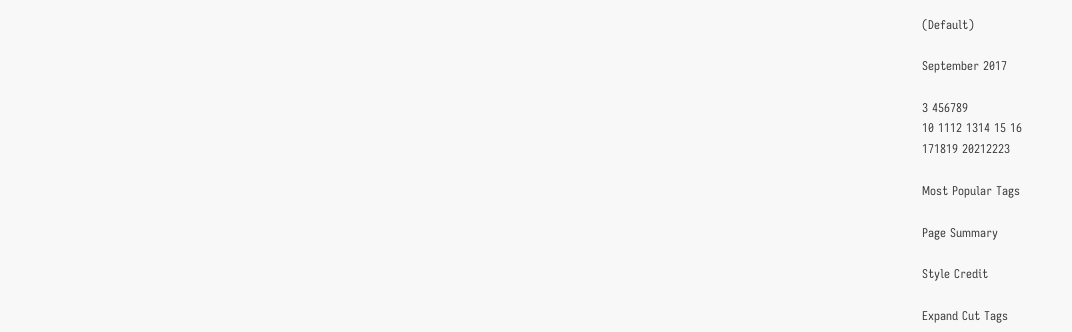(Default)

September 2017

3 456789
10 1112 1314 15 16
171819 20212223

Most Popular Tags

Page Summary

Style Credit

Expand Cut Tags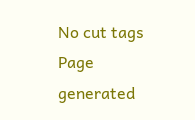No cut tags
Page generated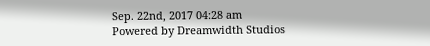Sep. 22nd, 2017 04:28 am
Powered by Dreamwidth Studios